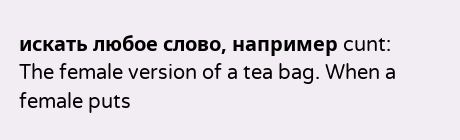искать любое слово, например cunt:
The female version of a tea bag. When a female puts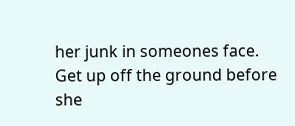her junk in someones face.
Get up off the ground before she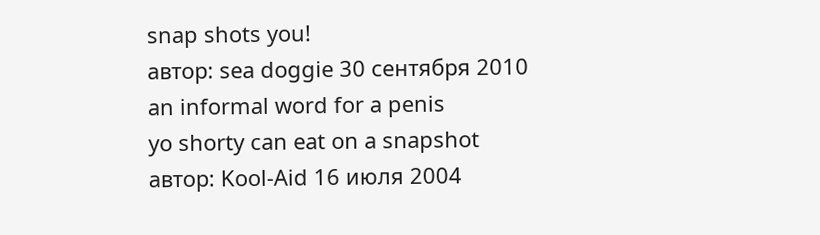snap shots you!
автор: sea doggie 30 сентября 2010
an informal word for a penis
yo shorty can eat on a snapshot
автор: Kool-Aid 16 июля 2004